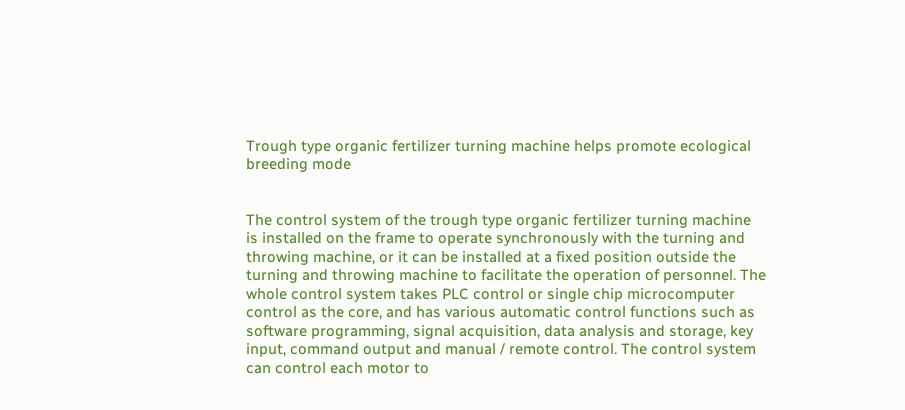Trough type organic fertilizer turning machine helps promote ecological breeding mode


The control system of the trough type organic fertilizer turning machine is installed on the frame to operate synchronously with the turning and throwing machine, or it can be installed at a fixed position outside the turning and throwing machine to facilitate the operation of personnel. The whole control system takes PLC control or single chip microcomputer control as the core, and has various automatic control functions such as software programming, signal acquisition, data analysis and storage, key input, command output and manual / remote control. The control system can control each motor to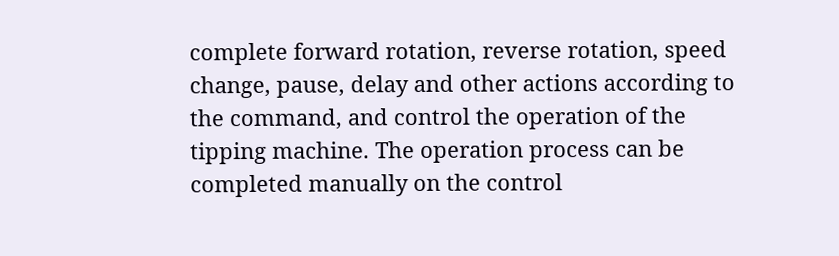complete forward rotation, reverse rotation, speed change, pause, delay and other actions according to the command, and control the operation of the tipping machine. The operation process can be completed manually on the control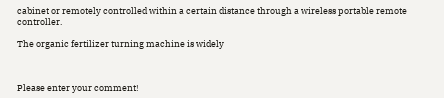cabinet or remotely controlled within a certain distance through a wireless portable remote controller.

The organic fertilizer turning machine is widely



Please enter your comment!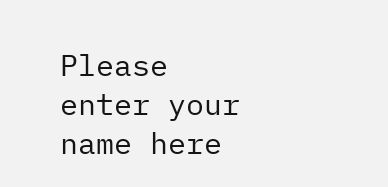Please enter your name here